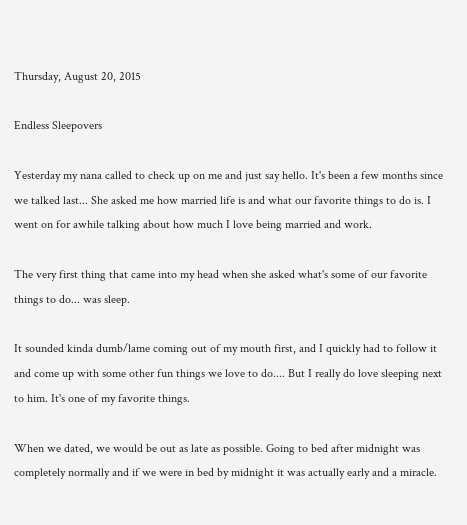Thursday, August 20, 2015

Endless Sleepovers

Yesterday my nana called to check up on me and just say hello. It's been a few months since we talked last... She asked me how married life is and what our favorite things to do is. I went on for awhile talking about how much I love being married and work.

The very first thing that came into my head when she asked what's some of our favorite things to do... was sleep.

It sounded kinda dumb/lame coming out of my mouth first, and I quickly had to follow it and come up with some other fun things we love to do.... But I really do love sleeping next to him. It's one of my favorite things.

When we dated, we would be out as late as possible. Going to bed after midnight was completely normally and if we were in bed by midnight it was actually early and a miracle.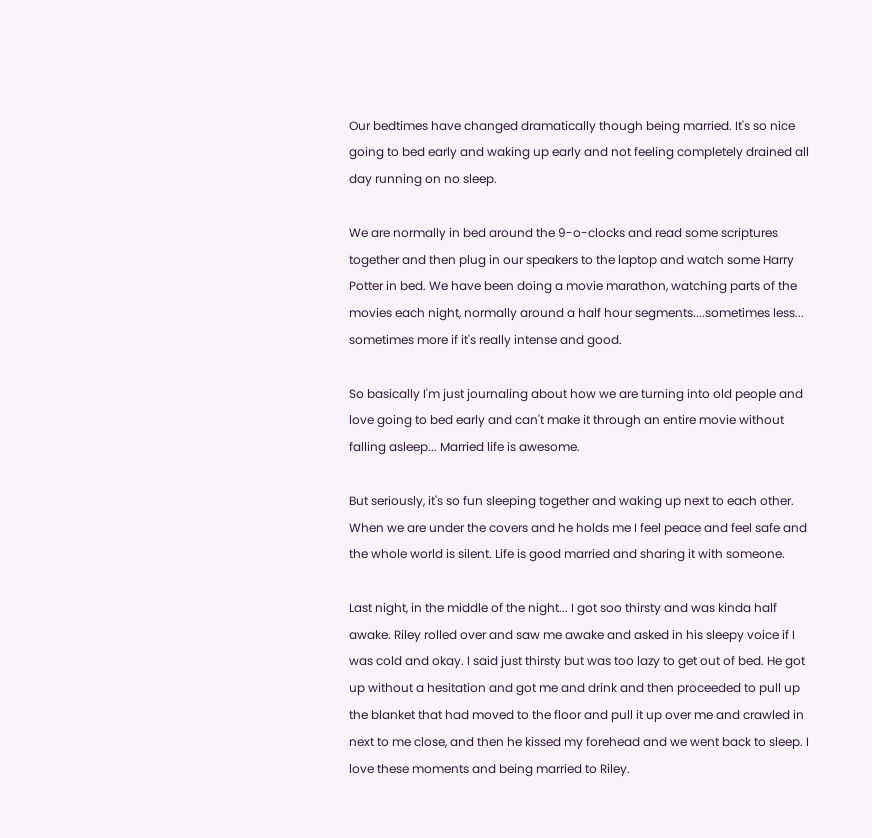Our bedtimes have changed dramatically though being married. It's so nice going to bed early and waking up early and not feeling completely drained all day running on no sleep.

We are normally in bed around the 9-o-clocks and read some scriptures together and then plug in our speakers to the laptop and watch some Harry Potter in bed. We have been doing a movie marathon, watching parts of the movies each night, normally around a half hour segments....sometimes less... sometimes more if it's really intense and good.

So basically I'm just journaling about how we are turning into old people and love going to bed early and can't make it through an entire movie without falling asleep... Married life is awesome.

But seriously, it's so fun sleeping together and waking up next to each other. When we are under the covers and he holds me I feel peace and feel safe and the whole world is silent. Life is good married and sharing it with someone.

Last night, in the middle of the night... I got soo thirsty and was kinda half awake. Riley rolled over and saw me awake and asked in his sleepy voice if I was cold and okay. I said just thirsty but was too lazy to get out of bed. He got up without a hesitation and got me and drink and then proceeded to pull up the blanket that had moved to the floor and pull it up over me and crawled in next to me close, and then he kissed my forehead and we went back to sleep. I love these moments and being married to Riley.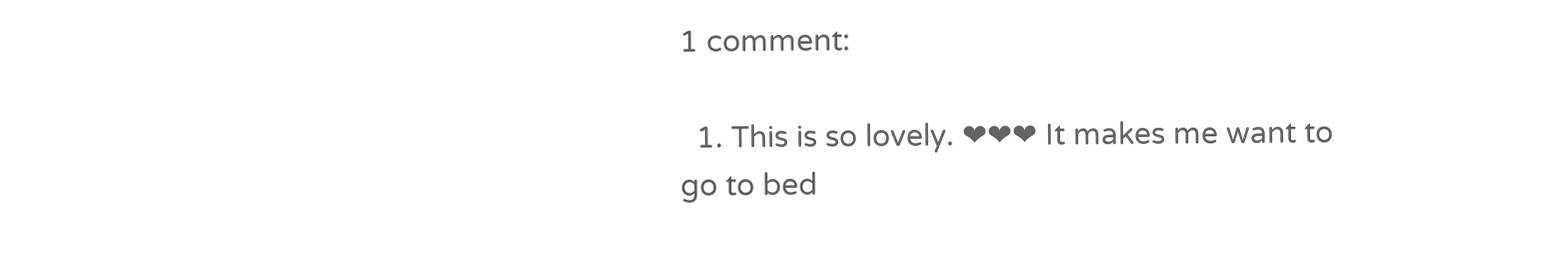1 comment:

  1. This is so lovely. ❤❤❤ It makes me want to go to bed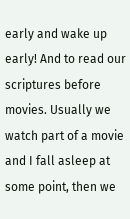early and wake up early! And to read our scriptures before movies. Usually we watch part of a movie and I fall asleep at some point, then we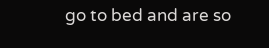go to bed and are so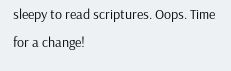sleepy to read scriptures. Oops. Time for a change!